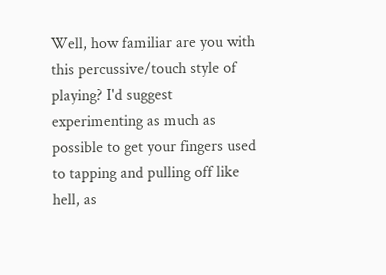Well, how familiar are you with this percussive/touch style of playing? I'd suggest experimenting as much as possible to get your fingers used to tapping and pulling off like hell, as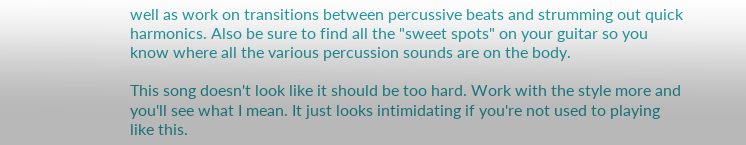well as work on transitions between percussive beats and strumming out quick harmonics. Also be sure to find all the "sweet spots" on your guitar so you know where all the various percussion sounds are on the body.

This song doesn't look like it should be too hard. Work with the style more and you'll see what I mean. It just looks intimidating if you're not used to playing like this.